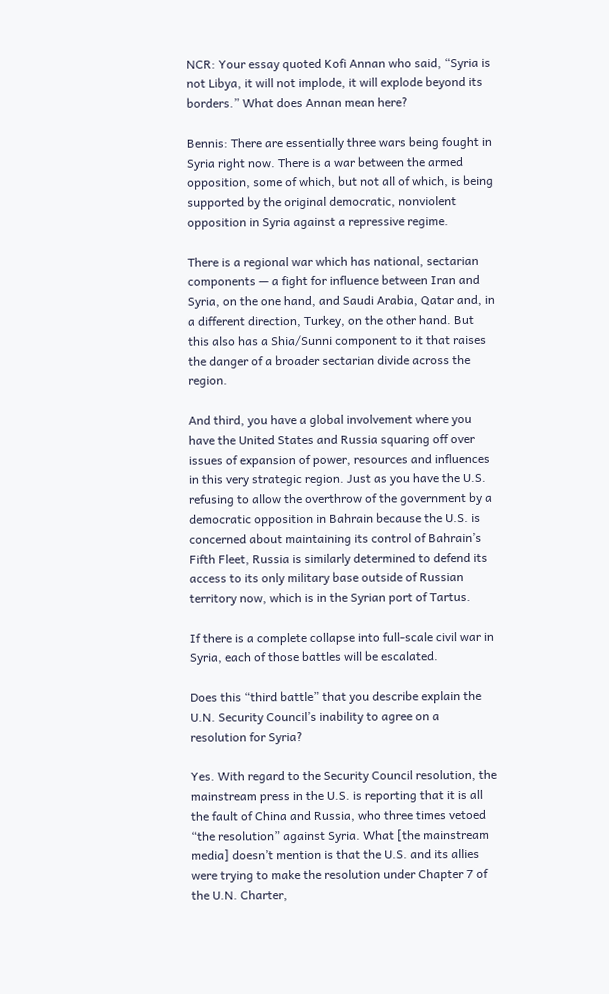NCR: Your essay quoted Kofi Annan who said, “Syria is not Libya, it will not implode, it will explode beyond its borders.” What does Annan mean here?

Bennis: There are essentially three wars being fought in Syria right now. There is a war between the armed opposition, some of which, but not all of which, is being supported by the original democratic, nonviolent opposition in Syria against a repressive regime.

There is a regional war which has national, sectarian components — a fight for influence between Iran and Syria, on the one hand, and Saudi Arabia, Qatar and, in a different direction, Turkey, on the other hand. But this also has a Shia/Sunni component to it that raises the danger of a broader sectarian divide across the region.

And third, you have a global involvement where you have the United States and Russia squaring off over issues of expansion of power, resources and influences in this very strategic region. Just as you have the U.S. refusing to allow the overthrow of the government by a democratic opposition in Bahrain because the U.S. is concerned about maintaining its control of Bahrain’s Fifth Fleet, Russia is similarly determined to defend its access to its only military base outside of Russian territory now, which is in the Syrian port of Tartus.

If there is a complete collapse into full-scale civil war in Syria, each of those battles will be escalated.

Does this “third battle” that you describe explain the U.N. Security Council’s inability to agree on a resolution for Syria?

Yes. With regard to the Security Council resolution, the mainstream press in the U.S. is reporting that it is all the fault of China and Russia, who three times vetoed “the resolution” against Syria. What [the mainstream media] doesn’t mention is that the U.S. and its allies were trying to make the resolution under Chapter 7 of the U.N. Charter,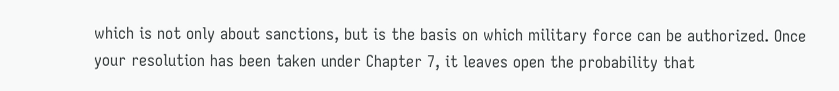which is not only about sanctions, but is the basis on which military force can be authorized. Once your resolution has been taken under Chapter 7, it leaves open the probability that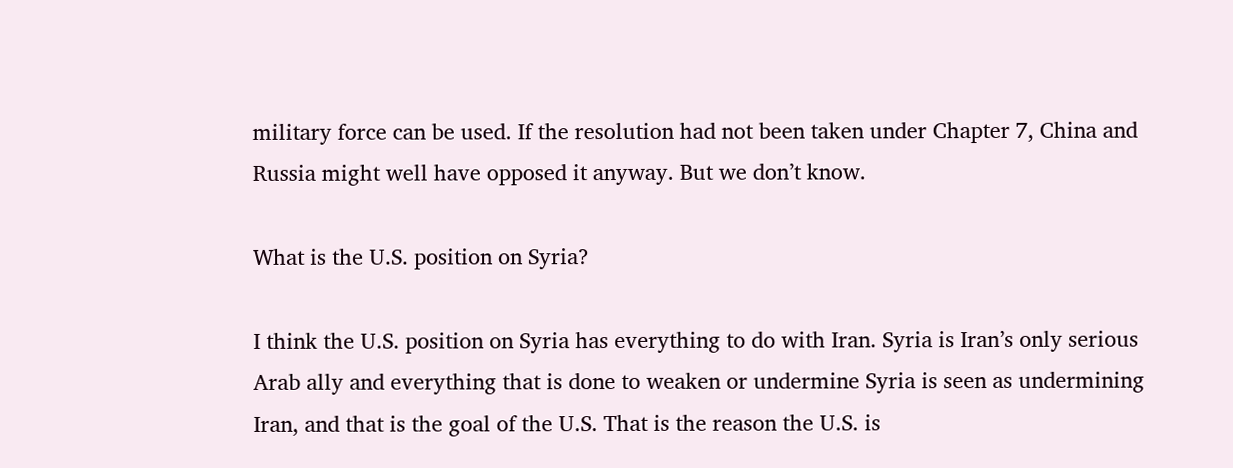military force can be used. If the resolution had not been taken under Chapter 7, China and Russia might well have opposed it anyway. But we don’t know.

What is the U.S. position on Syria?

I think the U.S. position on Syria has everything to do with Iran. Syria is Iran’s only serious Arab ally and everything that is done to weaken or undermine Syria is seen as undermining Iran, and that is the goal of the U.S. That is the reason the U.S. is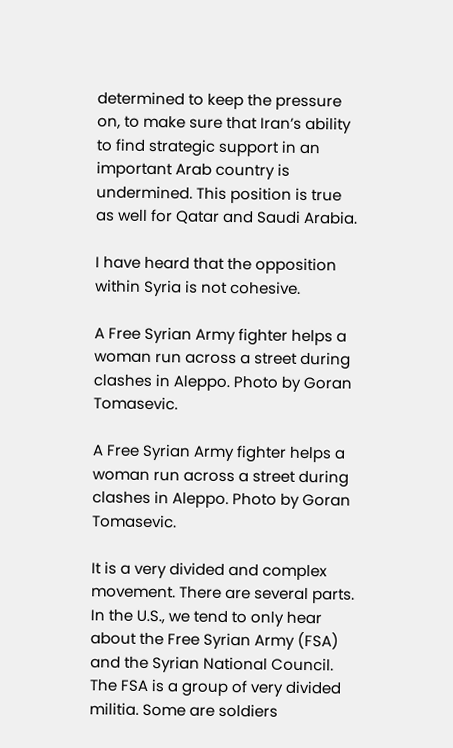determined to keep the pressure on, to make sure that Iran’s ability to find strategic support in an important Arab country is undermined. This position is true as well for Qatar and Saudi Arabia.

I have heard that the opposition within Syria is not cohesive.

A Free Syrian Army fighter helps a woman run across a street during clashes in Aleppo. Photo by Goran Tomasevic.

A Free Syrian Army fighter helps a woman run across a street during clashes in Aleppo. Photo by Goran Tomasevic.

It is a very divided and complex movement. There are several parts. In the U.S., we tend to only hear about the Free Syrian Army (FSA) and the Syrian National Council. The FSA is a group of very divided militia. Some are soldiers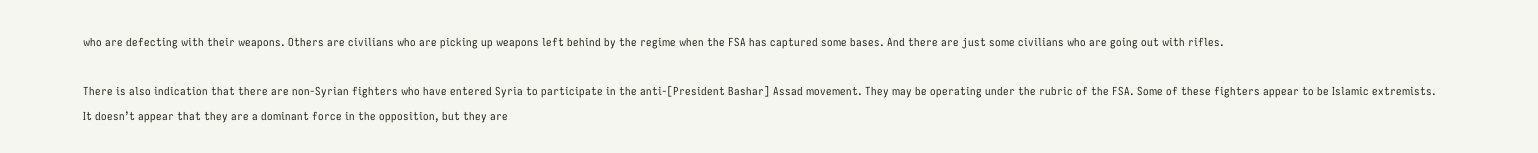who are defecting with their weapons. Others are civilians who are picking up weapons left behind by the regime when the FSA has captured some bases. And there are just some civilians who are going out with rifles.

There is also indication that there are non-Syrian fighters who have entered Syria to participate in the anti-[President Bashar] Assad movement. They may be operating under the rubric of the FSA. Some of these fighters appear to be Islamic extremists. It doesn’t appear that they are a dominant force in the opposition, but they are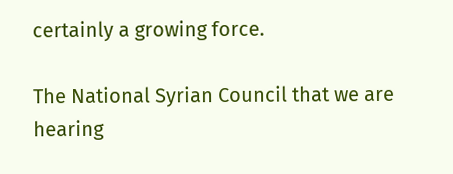certainly a growing force.

The National Syrian Council that we are hearing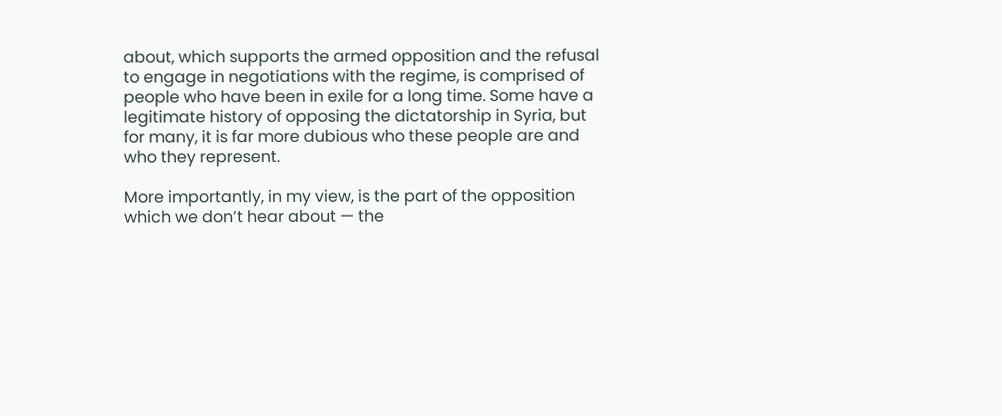about, which supports the armed opposition and the refusal to engage in negotiations with the regime, is comprised of people who have been in exile for a long time. Some have a legitimate history of opposing the dictatorship in Syria, but for many, it is far more dubious who these people are and who they represent.

More importantly, in my view, is the part of the opposition which we don’t hear about — the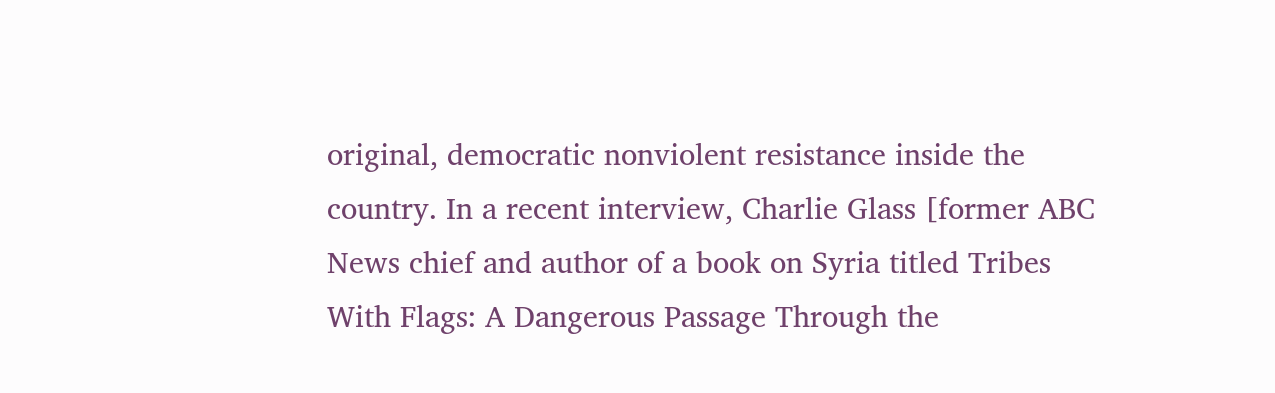original, democratic nonviolent resistance inside the country. In a recent interview, Charlie Glass [former ABC News chief and author of a book on Syria titled Tribes With Flags: A Dangerous Passage Through the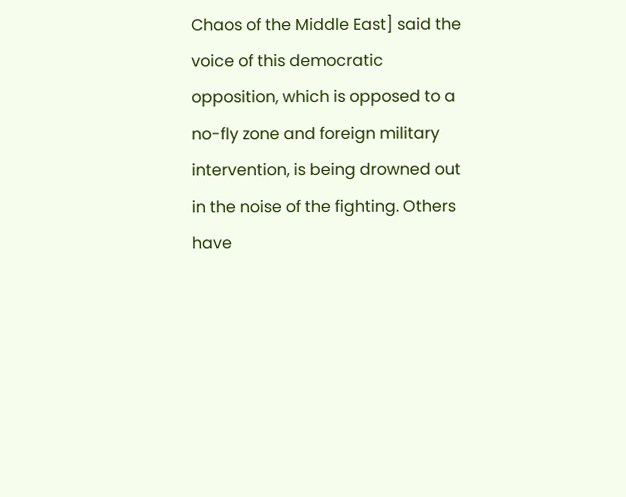Chaos of the Middle East] said the voice of this democratic opposition, which is opposed to a no-fly zone and foreign military intervention, is being drowned out in the noise of the fighting. Others have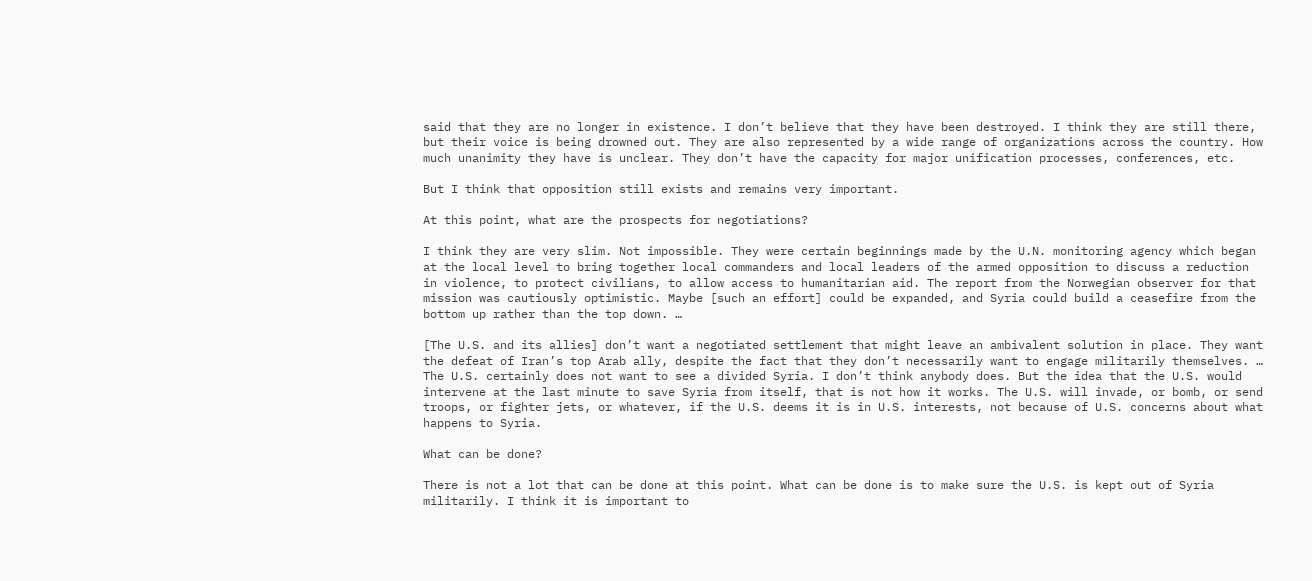said that they are no longer in existence. I don’t believe that they have been destroyed. I think they are still there, but their voice is being drowned out. They are also represented by a wide range of organizations across the country. How much unanimity they have is unclear. They don’t have the capacity for major unification processes, conferences, etc.

But I think that opposition still exists and remains very important.

At this point, what are the prospects for negotiations?

I think they are very slim. Not impossible. They were certain beginnings made by the U.N. monitoring agency which began at the local level to bring together local commanders and local leaders of the armed opposition to discuss a reduction in violence, to protect civilians, to allow access to humanitarian aid. The report from the Norwegian observer for that mission was cautiously optimistic. Maybe [such an effort] could be expanded, and Syria could build a ceasefire from the bottom up rather than the top down. …

[The U.S. and its allies] don’t want a negotiated settlement that might leave an ambivalent solution in place. They want the defeat of Iran’s top Arab ally, despite the fact that they don’t necessarily want to engage militarily themselves. … The U.S. certainly does not want to see a divided Syria. I don’t think anybody does. But the idea that the U.S. would intervene at the last minute to save Syria from itself, that is not how it works. The U.S. will invade, or bomb, or send troops, or fighter jets, or whatever, if the U.S. deems it is in U.S. interests, not because of U.S. concerns about what happens to Syria.

What can be done?

There is not a lot that can be done at this point. What can be done is to make sure the U.S. is kept out of Syria militarily. I think it is important to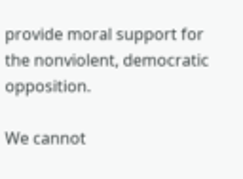provide moral support for the nonviolent, democratic opposition.

We cannot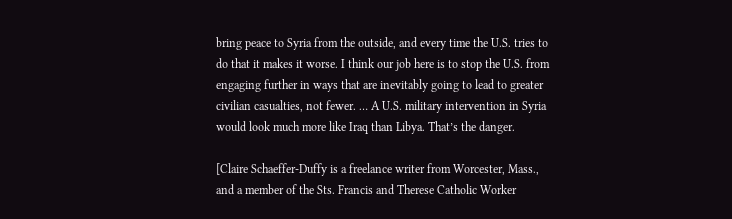bring peace to Syria from the outside, and every time the U.S. tries to do that it makes it worse. I think our job here is to stop the U.S. from engaging further in ways that are inevitably going to lead to greater civilian casualties, not fewer. … A U.S. military intervention in Syria would look much more like Iraq than Libya. That’s the danger.

[Claire Schaeffer-Duffy is a freelance writer from Worcester, Mass., and a member of the Sts. Francis and Therese Catholic Worker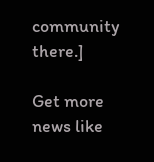community there.]

Get more news like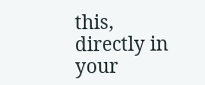this, directly in your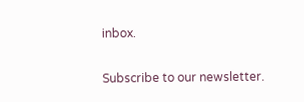inbox.

Subscribe to our newsletter.